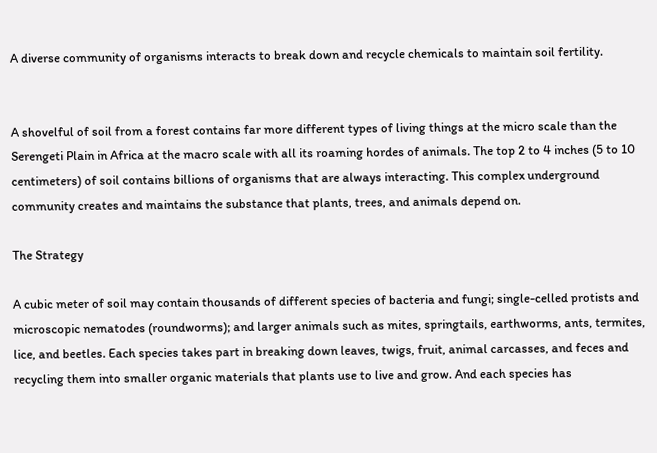A diverse community of organisms interacts to break down and recycle chemicals to maintain soil fertility.


A shovelful of soil from a forest contains far more different types of living things at the micro scale than the Serengeti Plain in Africa at the macro scale with all its roaming hordes of animals. The top 2 to 4 inches (5 to 10 centimeters) of soil contains billions of organisms that are always interacting. This complex underground community creates and maintains the substance that plants, trees, and animals depend on.

The Strategy

A cubic meter of soil may contain thousands of different species of bacteria and fungi; single-celled protists and microscopic nematodes (roundworms); and larger animals such as mites, springtails, earthworms, ants, termites, lice, and beetles. Each species takes part in breaking down leaves, twigs, fruit, animal carcasses, and feces and recycling them into smaller organic materials that plants use to live and grow. And each species has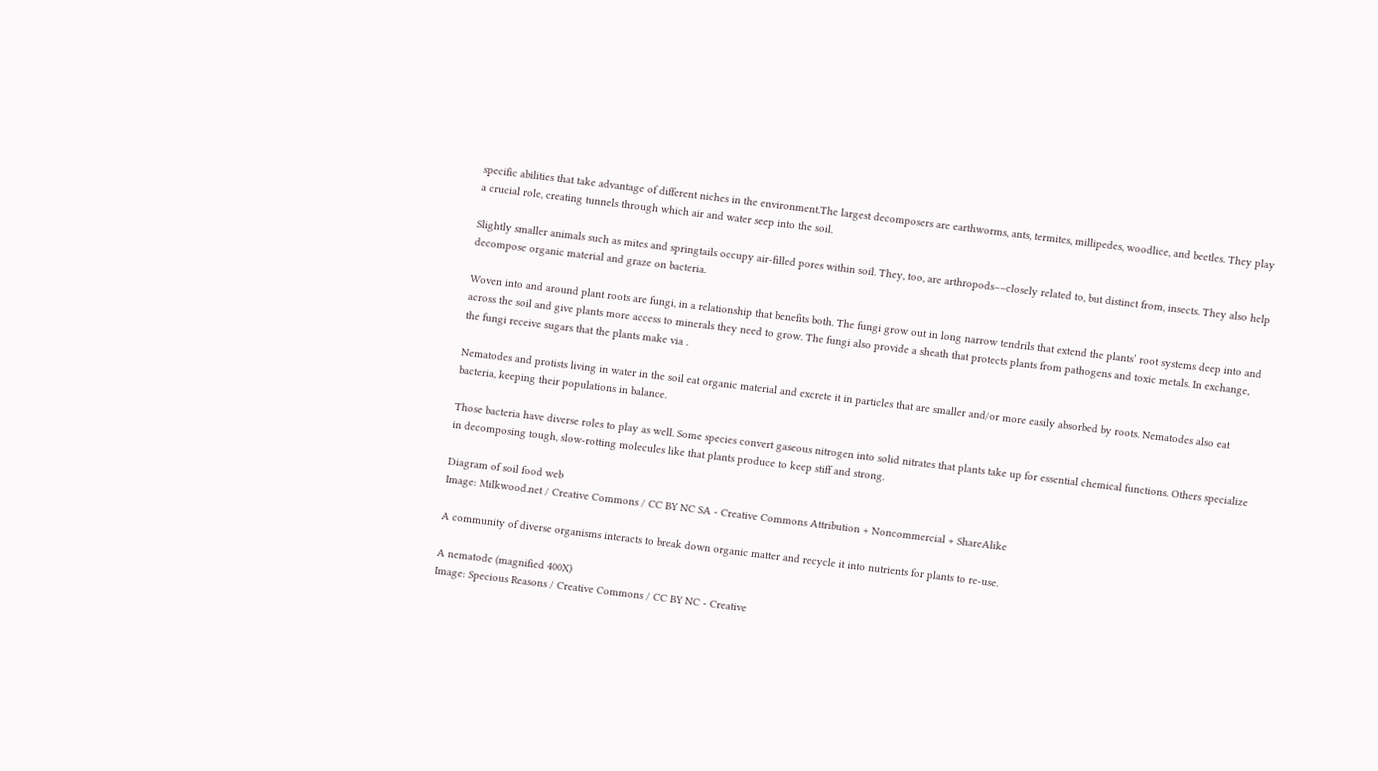specific abilities that take advantage of different niches in the environment.The largest decomposers are earthworms, ants, termites, millipedes, woodlice, and beetles. They play a crucial role, creating tunnels through which air and water seep into the soil.

Slightly smaller animals such as mites and springtails occupy air-filled pores within soil. They, too, are arthropods––closely related to, but distinct from, insects. They also help decompose organic material and graze on bacteria.

Woven into and around plant roots are fungi, in a relationship that benefits both. The fungi grow out in long narrow tendrils that extend the plants’ root systems deep into and across the soil and give plants more access to minerals they need to grow. The fungi also provide a sheath that protects plants from pathogens and toxic metals. In exchange, the fungi receive sugars that the plants make via .

Nematodes and protists living in water in the soil eat organic material and excrete it in particles that are smaller and/or more easily absorbed by roots. Nematodes also eat bacteria, keeping their populations in balance.

Those bacteria have diverse roles to play as well. Some species convert gaseous nitrogen into solid nitrates that plants take up for essential chemical functions. Others specialize in decomposing tough, slow-rotting molecules like that plants produce to keep stiff and strong.

Diagram of soil food web
Image: Milkwood.net / Creative Commons / CC BY NC SA - Creative Commons Attribution + Noncommercial + ShareAlike

A community of diverse organisms interacts to break down organic matter and recycle it into nutrients for plants to re-use.

A nematode (magnified 400X)
Image: Specious Reasons / Creative Commons / CC BY NC - Creative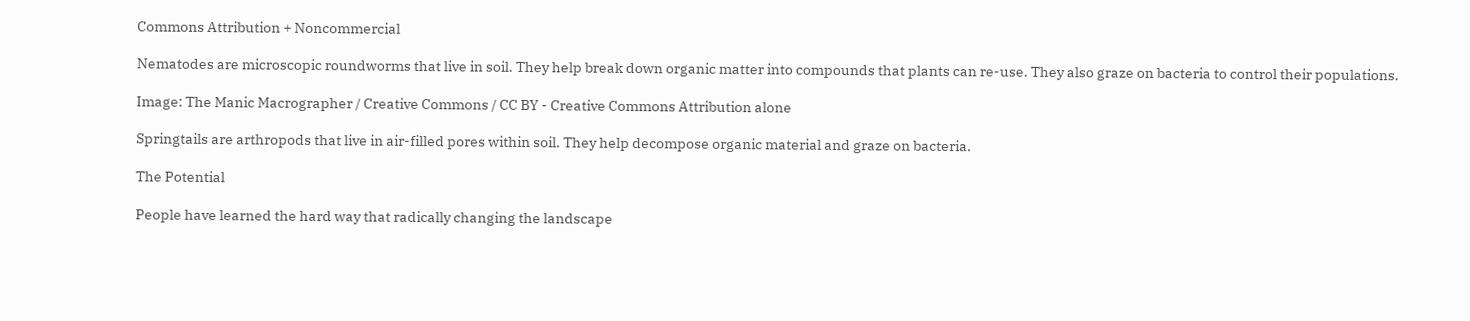Commons Attribution + Noncommercial

Nematodes are microscopic roundworms that live in soil. They help break down organic matter into compounds that plants can re-use. They also graze on bacteria to control their populations.

Image: The Manic Macrographer / Creative Commons / CC BY - Creative Commons Attribution alone

Springtails are arthropods that live in air-filled pores within soil. They help decompose organic material and graze on bacteria.

The Potential

People have learned the hard way that radically changing the landscape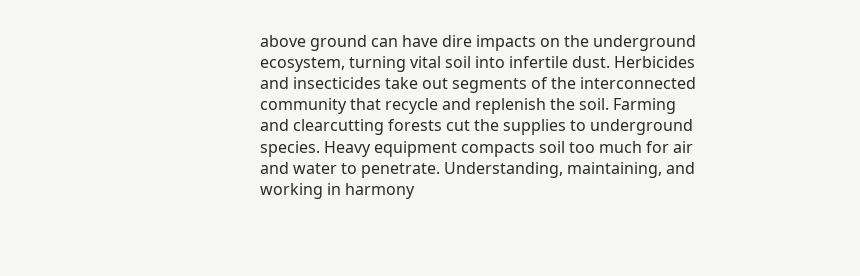above ground can have dire impacts on the underground ecosystem, turning vital soil into infertile dust. Herbicides and insecticides take out segments of the interconnected community that recycle and replenish the soil. Farming and clearcutting forests cut the supplies to underground species. Heavy equipment compacts soil too much for air and water to penetrate. Understanding, maintaining, and working in harmony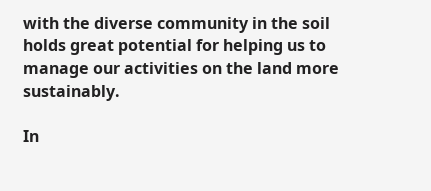with the diverse community in the soil holds great potential for helping us to manage our activities on the land more sustainably.

In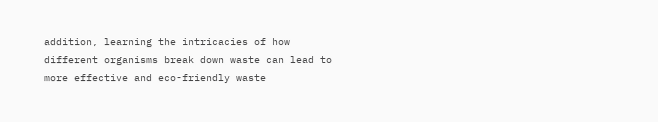addition, learning the intricacies of how different organisms break down waste can lead to more effective and eco-friendly waste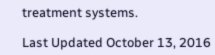treatment systems.

Last Updated October 13, 2016